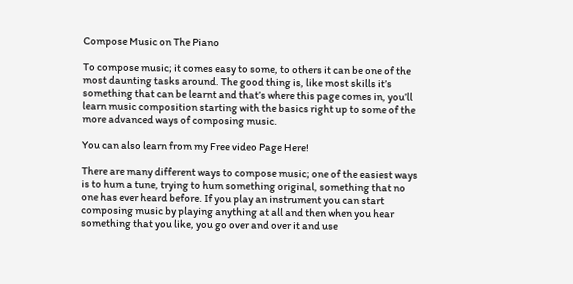Compose Music on The Piano

To compose music; it comes easy to some, to others it can be one of the most daunting tasks around. The good thing is, like most skills it’s something that can be learnt and that’s where this page comes in, you’ll learn music composition starting with the basics right up to some of the more advanced ways of composing music.

You can also learn from my Free video Page Here!

There are many different ways to compose music; one of the easiest ways is to hum a tune, trying to hum something original, something that no one has ever heard before. If you play an instrument you can start composing music by playing anything at all and then when you hear something that you like, you go over and over it and use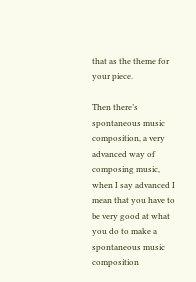that as the theme for your piece.

Then there’s spontaneous music composition, a very advanced way of composing music, when I say advanced I mean that you have to be very good at what you do to make a spontaneous music composition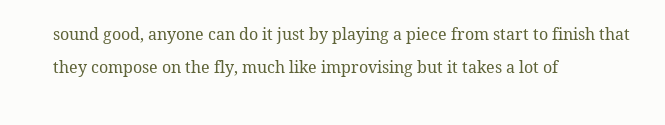sound good, anyone can do it just by playing a piece from start to finish that they compose on the fly, much like improvising but it takes a lot of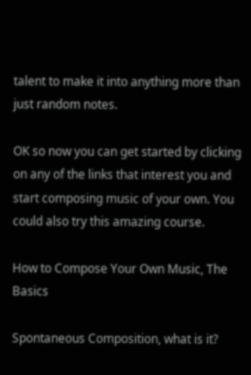talent to make it into anything more than just random notes.

OK so now you can get started by clicking on any of the links that interest you and start composing music of your own. You could also try this amazing course.

How to Compose Your Own Music, The Basics

Spontaneous Composition, what is it?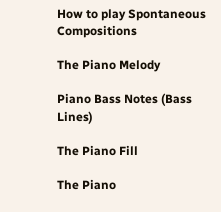How to play Spontaneous Compositions

The Piano Melody

Piano Bass Notes (Bass Lines)

The Piano Fill

The Piano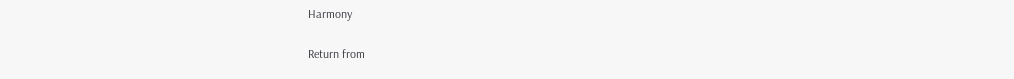Harmony

Return from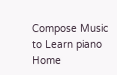Compose Music to Learn piano Home